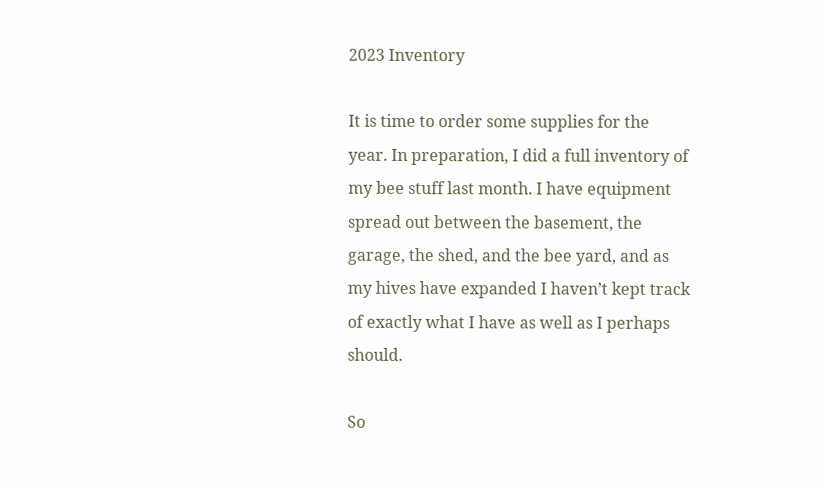2023 Inventory

It is time to order some supplies for the year. In preparation, I did a full inventory of my bee stuff last month. I have equipment spread out between the basement, the garage, the shed, and the bee yard, and as my hives have expanded I haven’t kept track of exactly what I have as well as I perhaps should.

So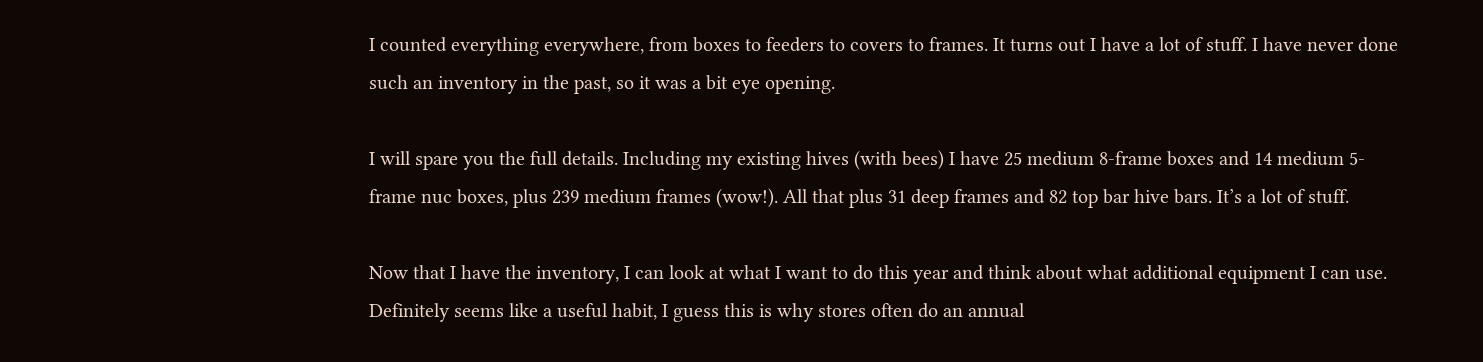I counted everything everywhere, from boxes to feeders to covers to frames. It turns out I have a lot of stuff. I have never done such an inventory in the past, so it was a bit eye opening.

I will spare you the full details. Including my existing hives (with bees) I have 25 medium 8-frame boxes and 14 medium 5-frame nuc boxes, plus 239 medium frames (wow!). All that plus 31 deep frames and 82 top bar hive bars. It’s a lot of stuff.

Now that I have the inventory, I can look at what I want to do this year and think about what additional equipment I can use. Definitely seems like a useful habit, I guess this is why stores often do an annual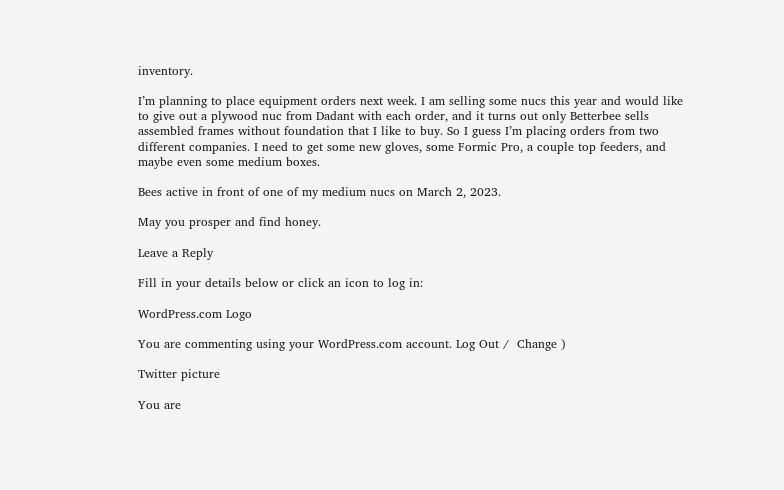inventory.

I’m planning to place equipment orders next week. I am selling some nucs this year and would like to give out a plywood nuc from Dadant with each order, and it turns out only Betterbee sells assembled frames without foundation that I like to buy. So I guess I’m placing orders from two different companies. I need to get some new gloves, some Formic Pro, a couple top feeders, and maybe even some medium boxes.

Bees active in front of one of my medium nucs on March 2, 2023.

May you prosper and find honey.

Leave a Reply

Fill in your details below or click an icon to log in:

WordPress.com Logo

You are commenting using your WordPress.com account. Log Out /  Change )

Twitter picture

You are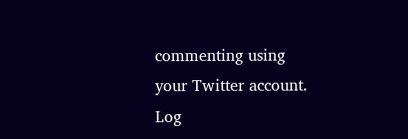commenting using your Twitter account. Log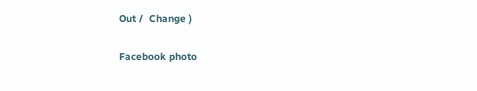Out /  Change )

Facebook photo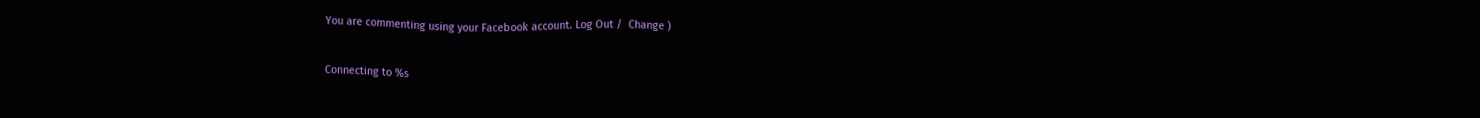You are commenting using your Facebook account. Log Out /  Change )

Connecting to %s